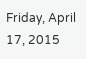Friday, April 17, 2015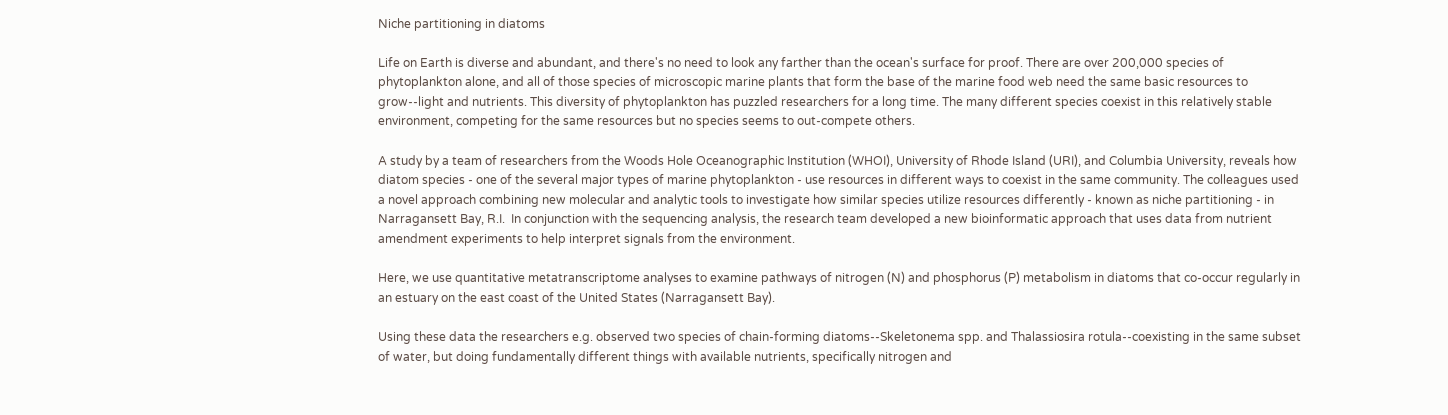Niche partitioning in diatoms

Life on Earth is diverse and abundant, and there's no need to look any farther than the ocean's surface for proof. There are over 200,000 species of phytoplankton alone, and all of those species of microscopic marine plants that form the base of the marine food web need the same basic resources to grow--light and nutrients. This diversity of phytoplankton has puzzled researchers for a long time. The many different species coexist in this relatively stable environment, competing for the same resources but no species seems to out-compete others.

A study by a team of researchers from the Woods Hole Oceanographic Institution (WHOI), University of Rhode Island (URI), and Columbia University, reveals how diatom species - one of the several major types of marine phytoplankton - use resources in different ways to coexist in the same community. The colleagues used a novel approach combining new molecular and analytic tools to investigate how similar species utilize resources differently - known as niche partitioning - in Narragansett Bay, R.I.  In conjunction with the sequencing analysis, the research team developed a new bioinformatic approach that uses data from nutrient amendment experiments to help interpret signals from the environment.

Here, we use quantitative metatranscriptome analyses to examine pathways of nitrogen (N) and phosphorus (P) metabolism in diatoms that co-occur regularly in an estuary on the east coast of the United States (Narragansett Bay).

Using these data the researchers e.g. observed two species of chain-forming diatoms--Skeletonema spp. and Thalassiosira rotula--coexisting in the same subset of water, but doing fundamentally different things with available nutrients, specifically nitrogen and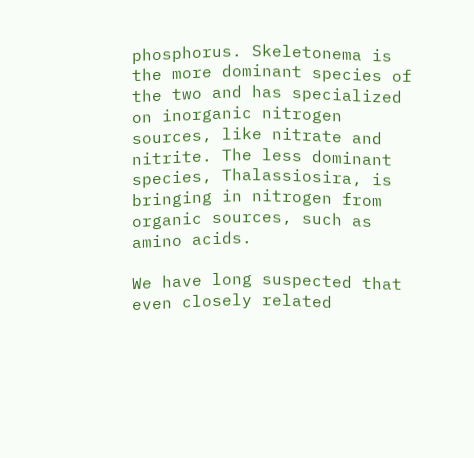phosphorus. Skeletonema is the more dominant species of the two and has specialized on inorganic nitrogen sources, like nitrate and nitrite. The less dominant species, Thalassiosira, is bringing in nitrogen from organic sources, such as amino acids.

We have long suspected that even closely related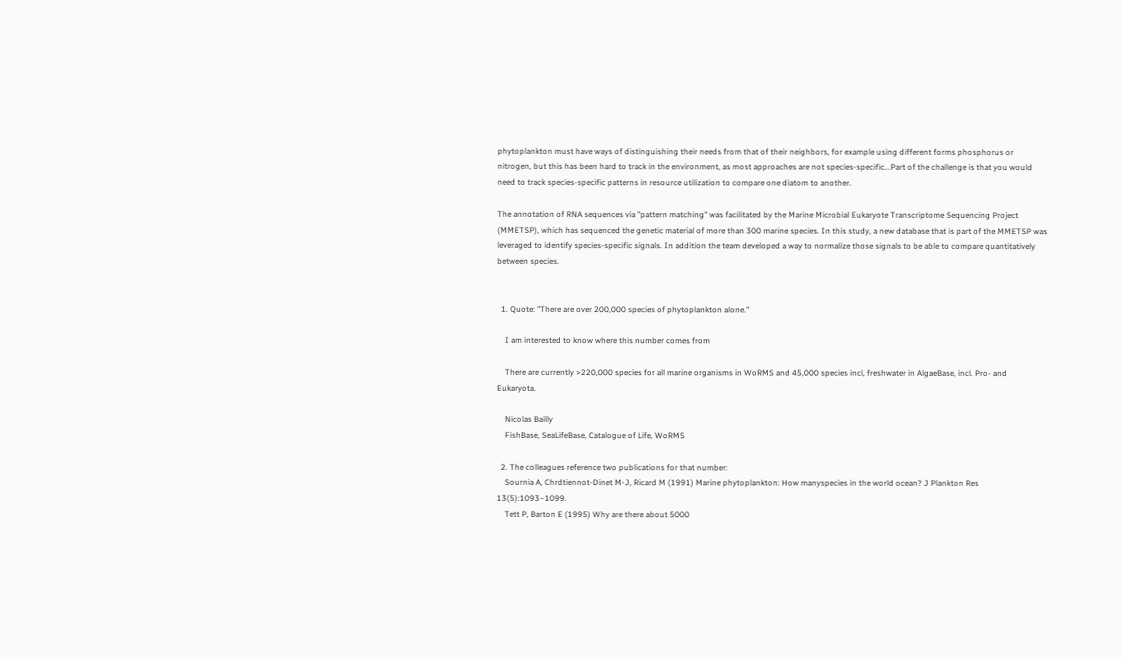phytoplankton must have ways of distinguishing their needs from that of their neighbors, for example using different forms phosphorus or nitrogen, but this has been hard to track in the environment, as most approaches are not species-specific...Part of the challenge is that you would need to track species-specific patterns in resource utilization to compare one diatom to another.

The annotation of RNA sequences via "pattern matching" was facilitated by the Marine Microbial Eukaryote Transcriptome Sequencing Project (MMETSP), which has sequenced the genetic material of more than 300 marine species. In this study, a new database that is part of the MMETSP was leveraged to identify species-specific signals. In addition the team developed a way to normalize those signals to be able to compare quantitatively between species.


  1. Quote: "There are over 200,000 species of phytoplankton alone."

    I am interested to know where this number comes from

    There are currently >220,000 species for all marine organisms in WoRMS and 45,000 species incl, freshwater in AlgaeBase, incl. Pro- and Eukaryota.

    Nicolas Bailly
    FishBase, SeaLifeBase, Catalogue of Life, WoRMS

  2. The colleagues reference two publications for that number:
    Sournia A, Chrdtiennot-Dinet M-J, Ricard M (1991) Marine phytoplankton: How manyspecies in the world ocean? J Plankton Res 13(5):1093–1099.
    Tett P, Barton E (1995) Why are there about 5000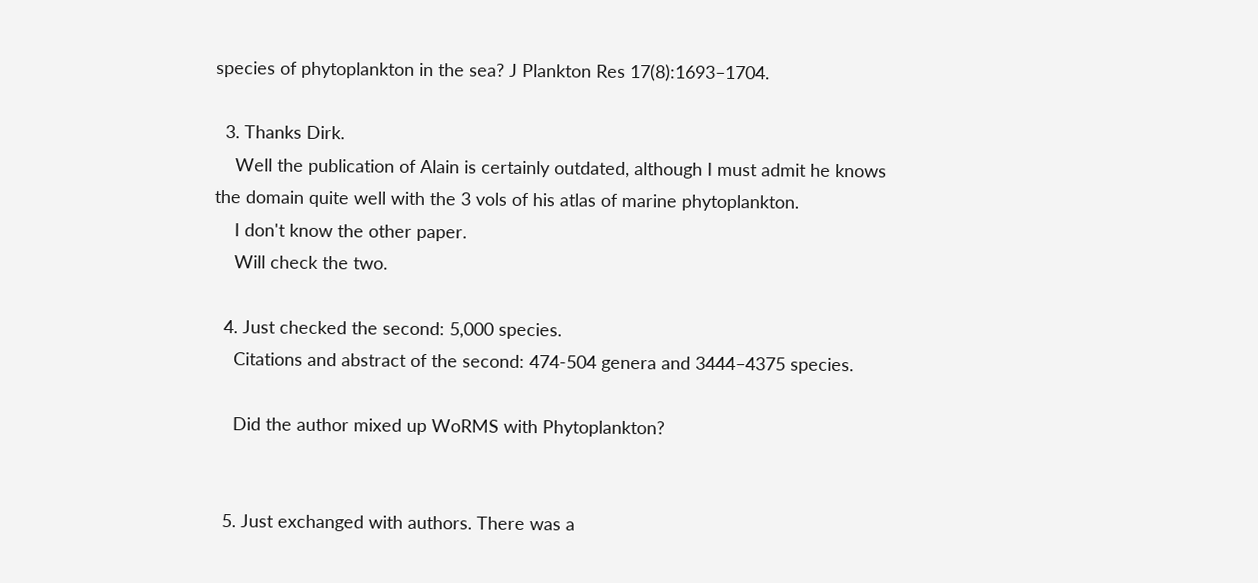species of phytoplankton in the sea? J Plankton Res 17(8):1693–1704.

  3. Thanks Dirk.
    Well the publication of Alain is certainly outdated, although I must admit he knows the domain quite well with the 3 vols of his atlas of marine phytoplankton.
    I don't know the other paper.
    Will check the two.

  4. Just checked the second: 5,000 species.
    Citations and abstract of the second: 474-504 genera and 3444–4375 species.

    Did the author mixed up WoRMS with Phytoplankton?


  5. Just exchanged with authors. There was a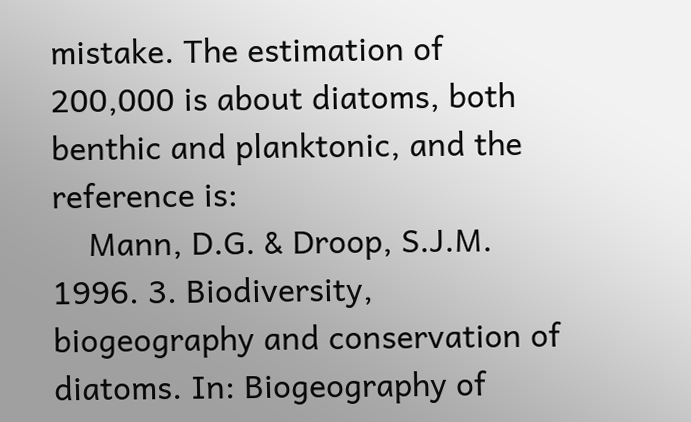mistake. The estimation of 200,000 is about diatoms, both benthic and planktonic, and the reference is:
    Mann, D.G. & Droop, S.J.M. 1996. 3. Biodiversity, biogeography and conservation of diatoms. In: Biogeography of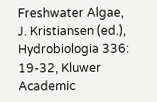Freshwater Algae, J. Kristiansen (ed.), Hydrobiologia 336: 19-32, Kluwer Academic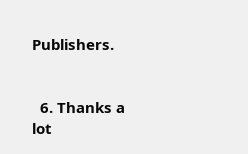Publishers.


  6. Thanks a lot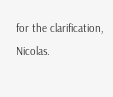for the clarification, Nicolas.